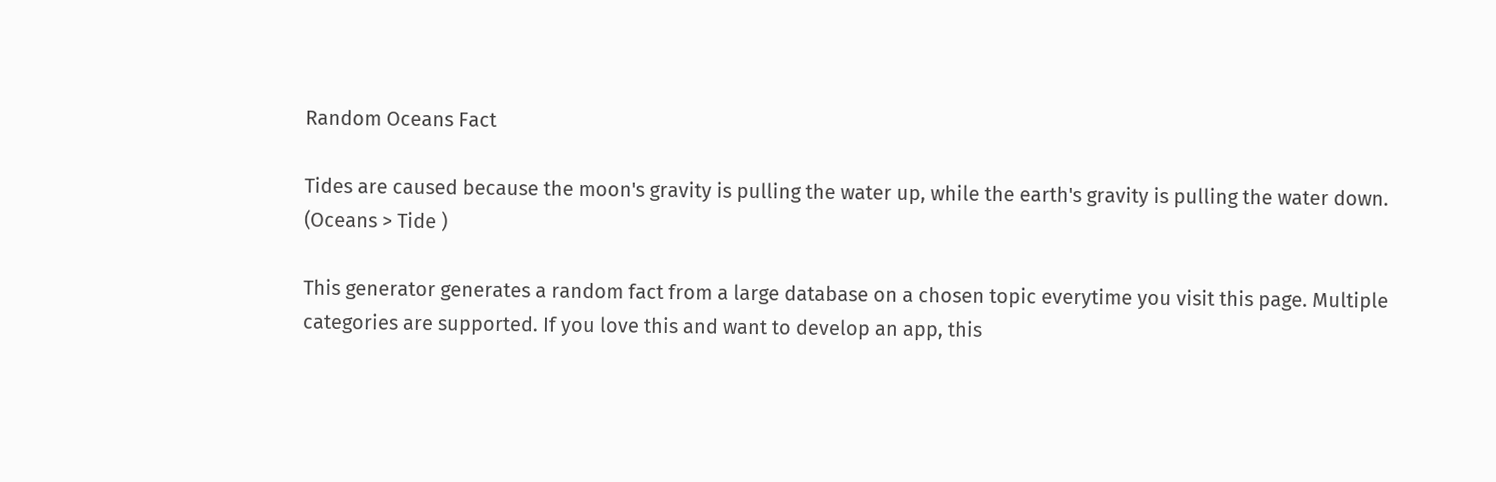Random Oceans Fact

Tides are caused because the moon's gravity is pulling the water up, while the earth's gravity is pulling the water down. (Oceans > Tide )

This generator generates a random fact from a large database on a chosen topic everytime you visit this page. Multiple categories are supported. If you love this and want to develop an app, this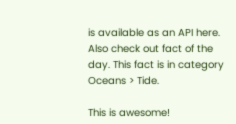is available as an API here. Also check out fact of the day. This fact is in category Oceans > Tide.

This is awesome!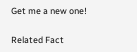Get me a new one!

Related Fact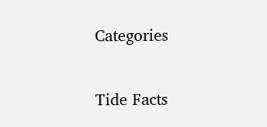Categories

Tide Facts